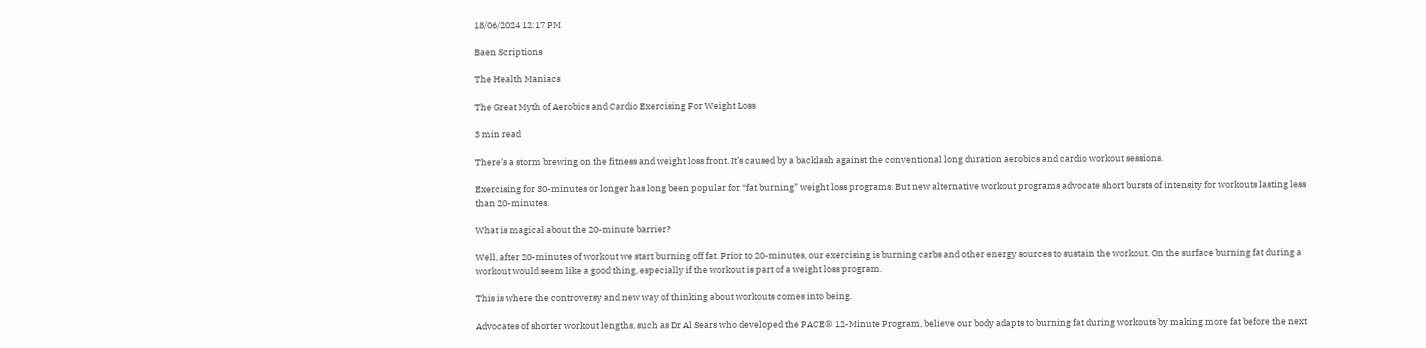18/06/2024 12:17 PM

Baen Scriptions

The Health Maniacs

The Great Myth of Aerobics and Cardio Exercising For Weight Loss

3 min read

There’s a storm brewing on the fitness and weight loss front. It’s caused by a backlash against the conventional long duration aerobics and cardio workout sessions.

Exercising for 30-minutes or longer has long been popular for “fat burning” weight loss programs. But new alternative workout programs advocate short bursts of intensity for workouts lasting less than 20-minutes.

What is magical about the 20-minute barrier?

Well, after 20-minutes of workout we start burning off fat. Prior to 20-minutes, our exercising is burning carbs and other energy sources to sustain the workout. On the surface burning fat during a workout would seem like a good thing, especially if the workout is part of a weight loss program.

This is where the controversy and new way of thinking about workouts comes into being.

Advocates of shorter workout lengths, such as Dr Al Sears who developed the PACE® 12-Minute Program, believe our body adapts to burning fat during workouts by making more fat before the next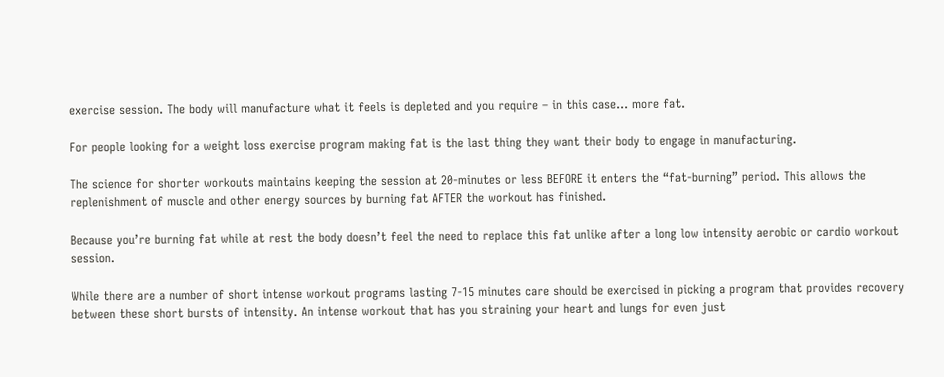exercise session. The body will manufacture what it feels is depleted and you require – in this case… more fat.

For people looking for a weight loss exercise program making fat is the last thing they want their body to engage in manufacturing.

The science for shorter workouts maintains keeping the session at 20-minutes or less BEFORE it enters the “fat-burning” period. This allows the replenishment of muscle and other energy sources by burning fat AFTER the workout has finished.

Because you’re burning fat while at rest the body doesn’t feel the need to replace this fat unlike after a long low intensity aerobic or cardio workout session.

While there are a number of short intense workout programs lasting 7-15 minutes care should be exercised in picking a program that provides recovery between these short bursts of intensity. An intense workout that has you straining your heart and lungs for even just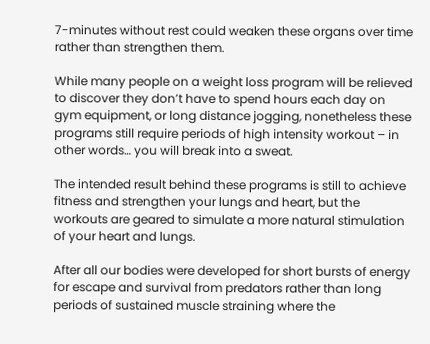7-minutes without rest could weaken these organs over time rather than strengthen them.

While many people on a weight loss program will be relieved to discover they don’t have to spend hours each day on gym equipment, or long distance jogging, nonetheless these programs still require periods of high intensity workout – in other words… you will break into a sweat.

The intended result behind these programs is still to achieve fitness and strengthen your lungs and heart, but the workouts are geared to simulate a more natural stimulation of your heart and lungs.

After all our bodies were developed for short bursts of energy for escape and survival from predators rather than long periods of sustained muscle straining where the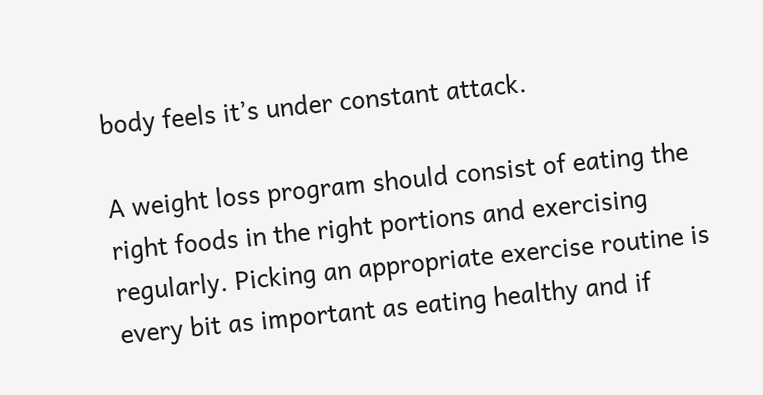body feels it’s under constant attack.

A weight loss program should consist of eating the right foods in the right portions and exercising regularly. Picking an appropriate exercise routine is every bit as important as eating healthy and if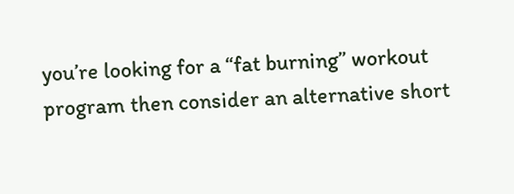you’re looking for a “fat burning” workout program then consider an alternative short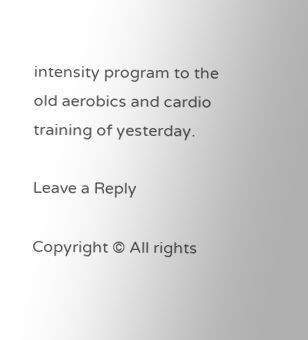intensity program to the old aerobics and cardio training of yesterday.

Leave a Reply

Copyright © All rights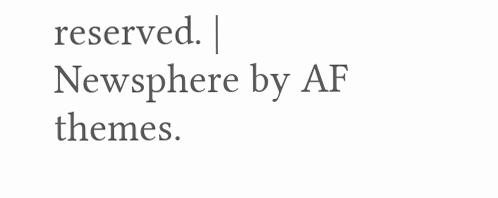reserved. | Newsphere by AF themes.